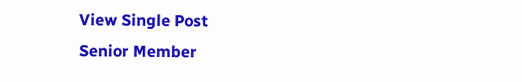View Single Post
Senior Member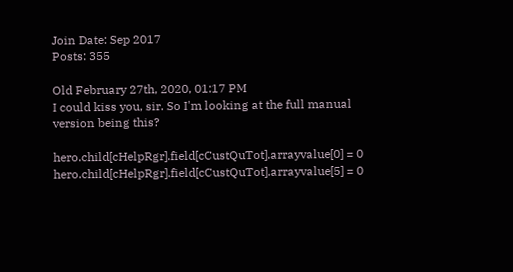Join Date: Sep 2017
Posts: 355

Old February 27th, 2020, 01:17 PM
I could kiss you, sir. So I'm looking at the full manual version being this?

hero.child[cHelpRgr].field[cCustQuTot].arrayvalue[0] = 0
hero.child[cHelpRgr].field[cCustQuTot].arrayvalue[5] = 0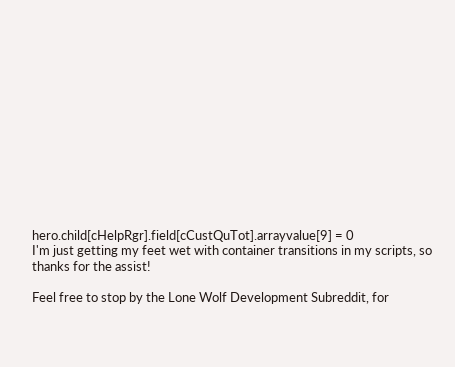hero.child[cHelpRgr].field[cCustQuTot].arrayvalue[9] = 0
I'm just getting my feet wet with container transitions in my scripts, so thanks for the assist!

Feel free to stop by the Lone Wolf Development Subreddit, for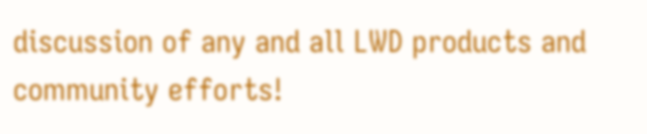discussion of any and all LWD products and community efforts!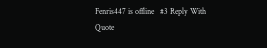Fenris447 is offline   #3 Reply With Quote